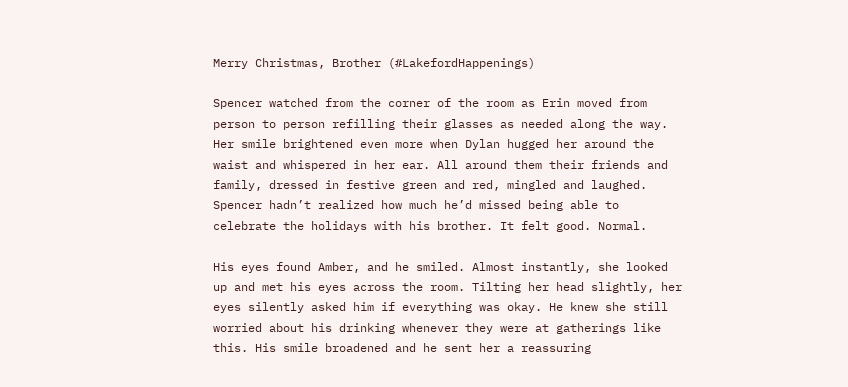Merry Christmas, Brother (#LakefordHappenings)

Spencer watched from the corner of the room as Erin moved from person to person refilling their glasses as needed along the way. Her smile brightened even more when Dylan hugged her around the waist and whispered in her ear. All around them their friends and family, dressed in festive green and red, mingled and laughed. Spencer hadn’t realized how much he’d missed being able to celebrate the holidays with his brother. It felt good. Normal.

His eyes found Amber, and he smiled. Almost instantly, she looked up and met his eyes across the room. Tilting her head slightly, her eyes silently asked him if everything was okay. He knew she still worried about his drinking whenever they were at gatherings like this. His smile broadened and he sent her a reassuring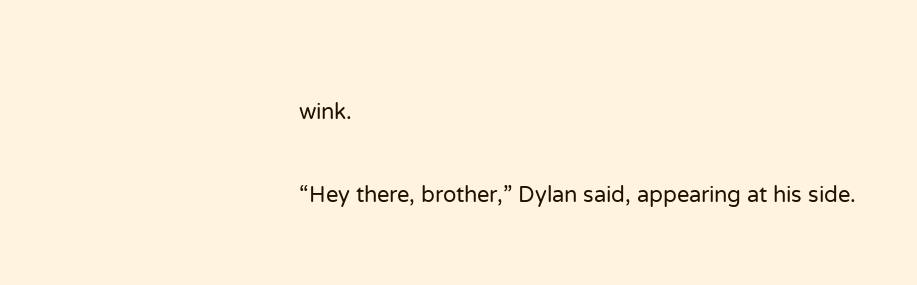wink.

“Hey there, brother,” Dylan said, appearing at his side.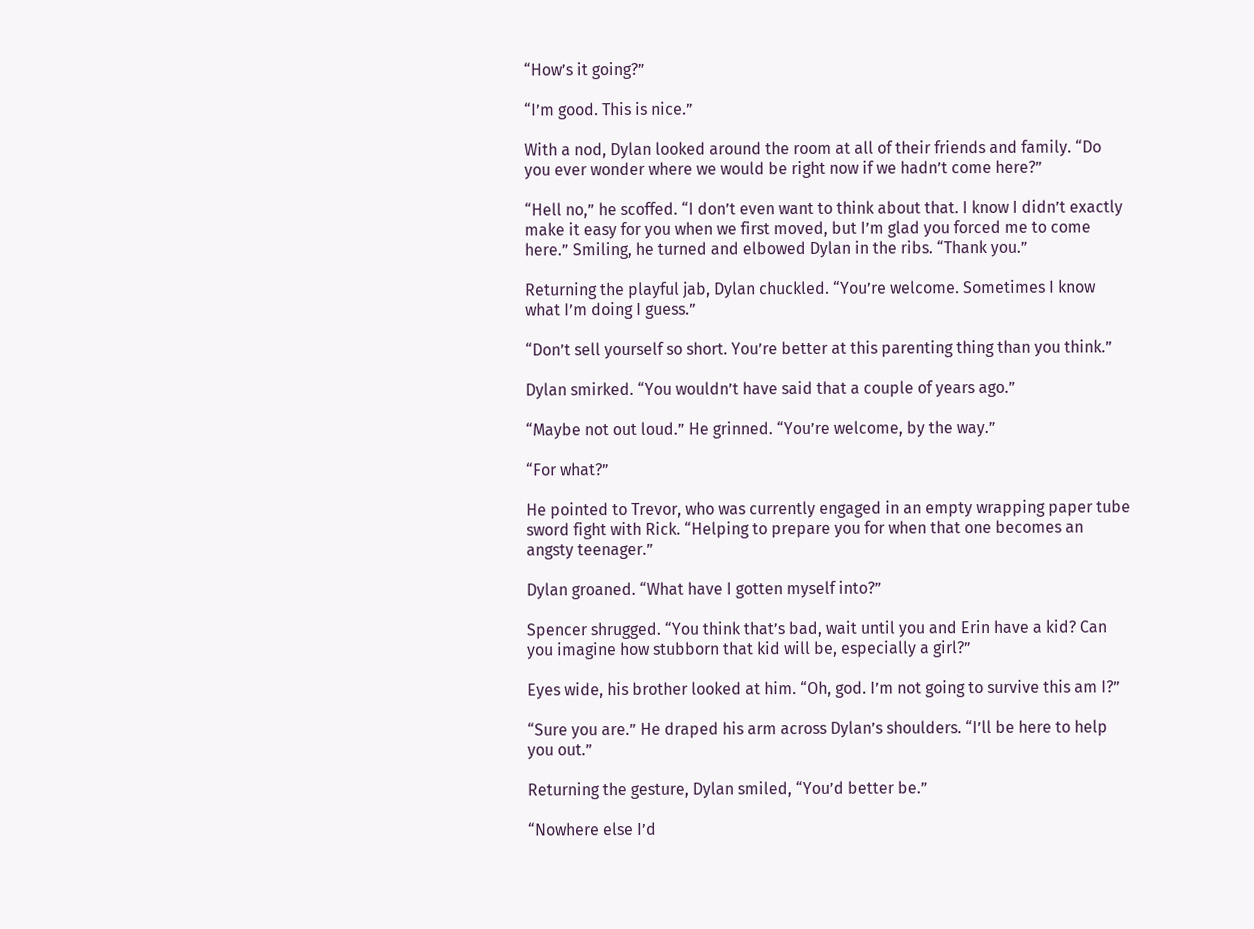“How’s it going?”

“I’m good. This is nice.”

With a nod, Dylan looked around the room at all of their friends and family. “Do you ever wonder where we would be right now if we hadn’t come here?”

“Hell no,” he scoffed. “I don’t even want to think about that. I know I didn’t exactly make it easy for you when we first moved, but I’m glad you forced me to come here.” Smiling, he turned and elbowed Dylan in the ribs. “Thank you.”

Returning the playful jab, Dylan chuckled. “You’re welcome. Sometimes I know what I’m doing I guess.”

“Don’t sell yourself so short. You’re better at this parenting thing than you think.”

Dylan smirked. “You wouldn’t have said that a couple of years ago.”

“Maybe not out loud.” He grinned. “You’re welcome, by the way.”

“For what?”

He pointed to Trevor, who was currently engaged in an empty wrapping paper tube sword fight with Rick. “Helping to prepare you for when that one becomes an angsty teenager.”

Dylan groaned. “What have I gotten myself into?”

Spencer shrugged. “You think that’s bad, wait until you and Erin have a kid? Can you imagine how stubborn that kid will be, especially a girl?”

Eyes wide, his brother looked at him. “Oh, god. I’m not going to survive this am I?”

“Sure you are.” He draped his arm across Dylan’s shoulders. “I’ll be here to help you out.”

Returning the gesture, Dylan smiled, “You’d better be.”

“Nowhere else I’d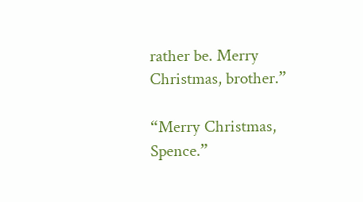rather be. Merry Christmas, brother.”

“Merry Christmas, Spence.”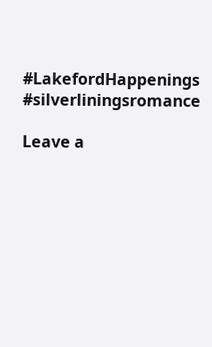#LakefordHappenings #silverliningsromance

Leave a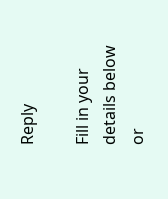Reply

Fill in your details below or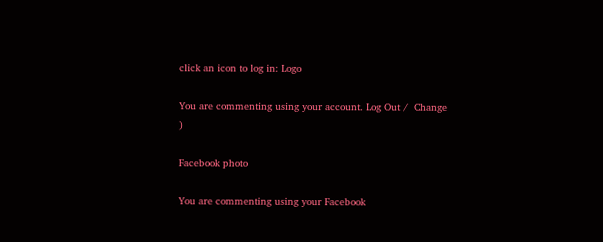click an icon to log in: Logo

You are commenting using your account. Log Out /  Change )

Facebook photo

You are commenting using your Facebook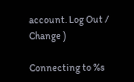account. Log Out /  Change )

Connecting to %s